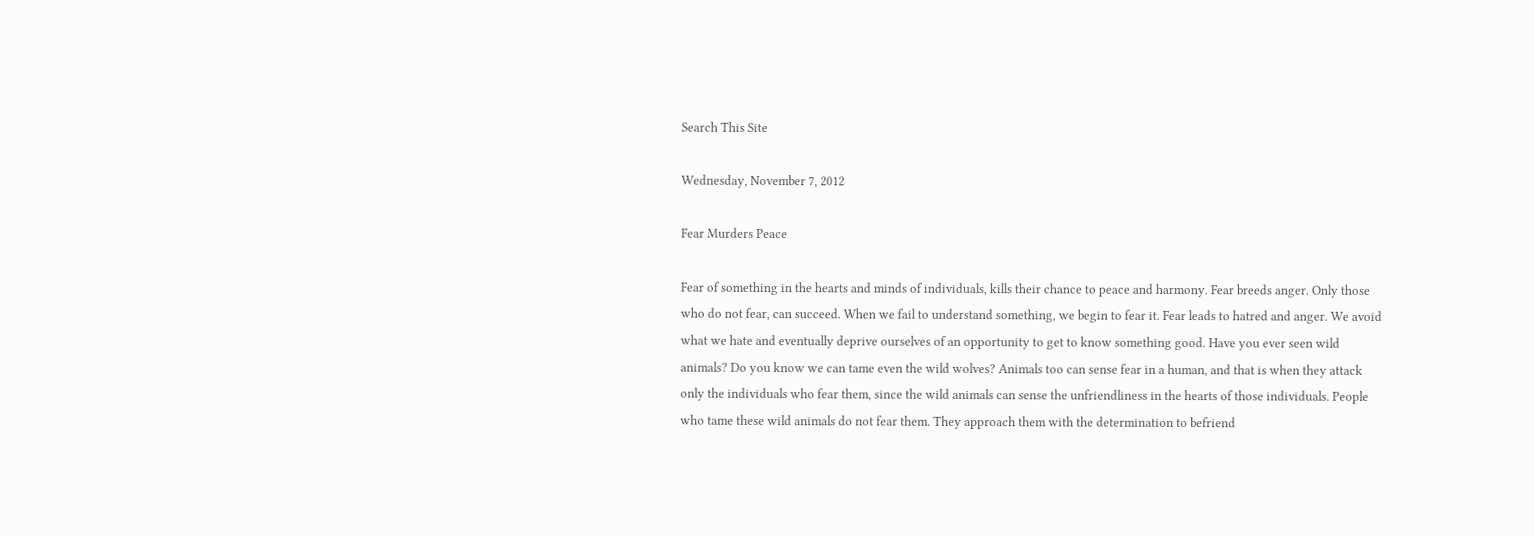Search This Site

Wednesday, November 7, 2012

Fear Murders Peace

Fear of something in the hearts and minds of individuals, kills their chance to peace and harmony. Fear breeds anger. Only those who do not fear, can succeed. When we fail to understand something, we begin to fear it. Fear leads to hatred and anger. We avoid what we hate and eventually deprive ourselves of an opportunity to get to know something good. Have you ever seen wild animals? Do you know we can tame even the wild wolves? Animals too can sense fear in a human, and that is when they attack only the individuals who fear them, since the wild animals can sense the unfriendliness in the hearts of those individuals. People who tame these wild animals do not fear them. They approach them with the determination to befriend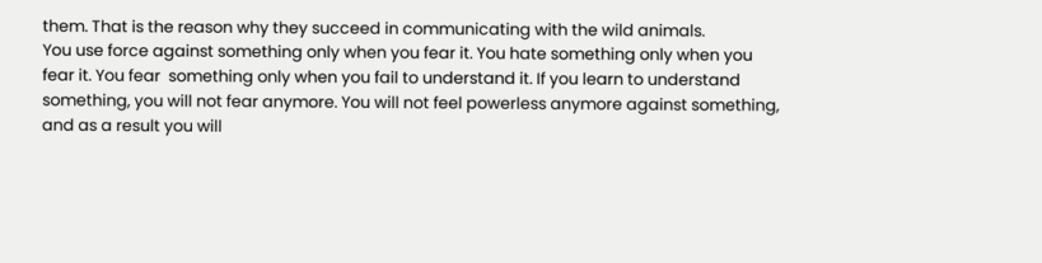them. That is the reason why they succeed in communicating with the wild animals.
You use force against something only when you fear it. You hate something only when you fear it. You fear  something only when you fail to understand it. If you learn to understand something, you will not fear anymore. You will not feel powerless anymore against something, and as a result you will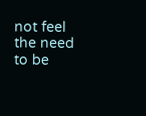not feel the need to be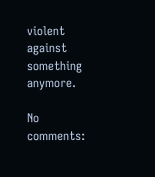violent against something anymore.

No comments: